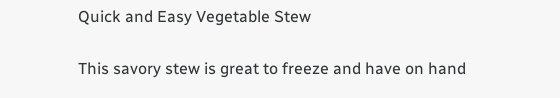Quick and Easy Vegetable Stew

This savory stew is great to freeze and have on hand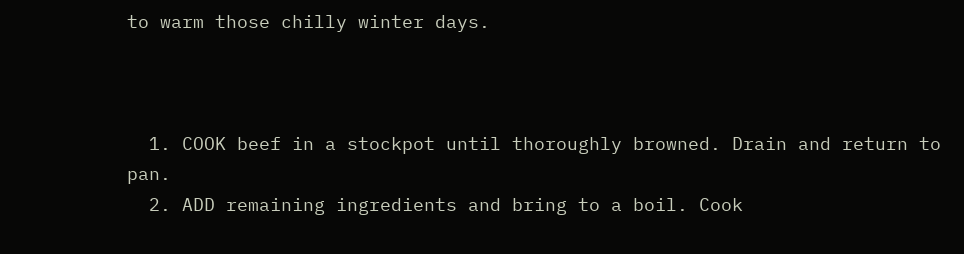to warm those chilly winter days.



  1. COOK beef in a stockpot until thoroughly browned. Drain and return to pan.
  2. ADD remaining ingredients and bring to a boil. Cook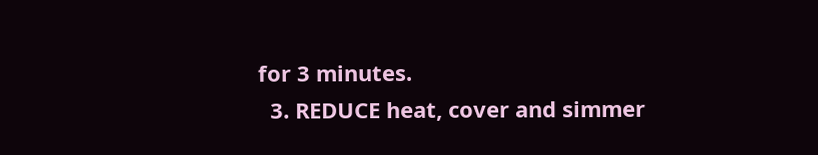for 3 minutes.
  3. REDUCE heat, cover and simmer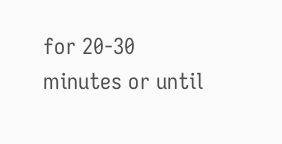for 20-30 minutes or until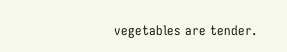vegetables are tender.